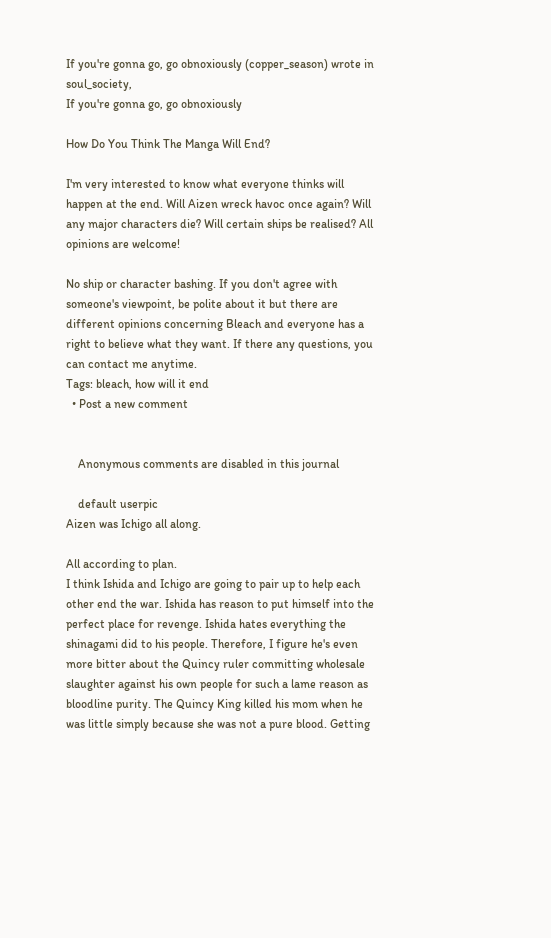If you're gonna go, go obnoxiously (copper_season) wrote in soul_society,
If you're gonna go, go obnoxiously

How Do You Think The Manga Will End?

I'm very interested to know what everyone thinks will happen at the end. Will Aizen wreck havoc once again? Will any major characters die? Will certain ships be realised? All opinions are welcome!

No ship or character bashing. If you don't agree with someone's viewpoint, be polite about it but there are different opinions concerning Bleach and everyone has a right to believe what they want. If there any questions, you can contact me anytime.
Tags: bleach, how will it end
  • Post a new comment


    Anonymous comments are disabled in this journal

    default userpic
Aizen was Ichigo all along.

All according to plan.
I think Ishida and Ichigo are going to pair up to help each other end the war. Ishida has reason to put himself into the perfect place for revenge. Ishida hates everything the shinagami did to his people. Therefore, I figure he's even more bitter about the Quincy ruler committing wholesale slaughter against his own people for such a lame reason as bloodline purity. The Quincy King killed his mom when he was little simply because she was not a pure blood. Getting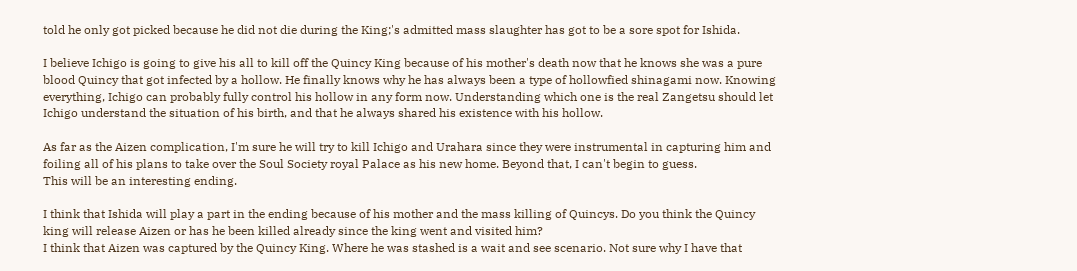told he only got picked because he did not die during the King;'s admitted mass slaughter has got to be a sore spot for Ishida.

I believe Ichigo is going to give his all to kill off the Quincy King because of his mother's death now that he knows she was a pure blood Quincy that got infected by a hollow. He finally knows why he has always been a type of hollowfied shinagami now. Knowing everything, Ichigo can probably fully control his hollow in any form now. Understanding which one is the real Zangetsu should let Ichigo understand the situation of his birth, and that he always shared his existence with his hollow.

As far as the Aizen complication, I'm sure he will try to kill Ichigo and Urahara since they were instrumental in capturing him and foiling all of his plans to take over the Soul Society royal Palace as his new home. Beyond that, I can't begin to guess.
This will be an interesting ending.

I think that Ishida will play a part in the ending because of his mother and the mass killing of Quincys. Do you think the Quincy king will release Aizen or has he been killed already since the king went and visited him?
I think that Aizen was captured by the Quincy King. Where he was stashed is a wait and see scenario. Not sure why I have that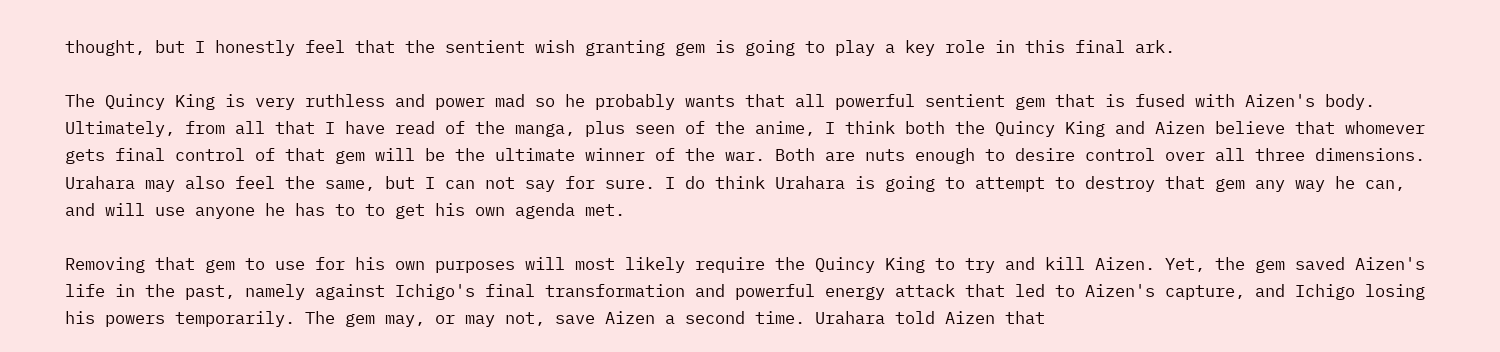thought, but I honestly feel that the sentient wish granting gem is going to play a key role in this final ark.

The Quincy King is very ruthless and power mad so he probably wants that all powerful sentient gem that is fused with Aizen's body. Ultimately, from all that I have read of the manga, plus seen of the anime, I think both the Quincy King and Aizen believe that whomever gets final control of that gem will be the ultimate winner of the war. Both are nuts enough to desire control over all three dimensions. Urahara may also feel the same, but I can not say for sure. I do think Urahara is going to attempt to destroy that gem any way he can, and will use anyone he has to to get his own agenda met.

Removing that gem to use for his own purposes will most likely require the Quincy King to try and kill Aizen. Yet, the gem saved Aizen's life in the past, namely against Ichigo's final transformation and powerful energy attack that led to Aizen's capture, and Ichigo losing his powers temporarily. The gem may, or may not, save Aizen a second time. Urahara told Aizen that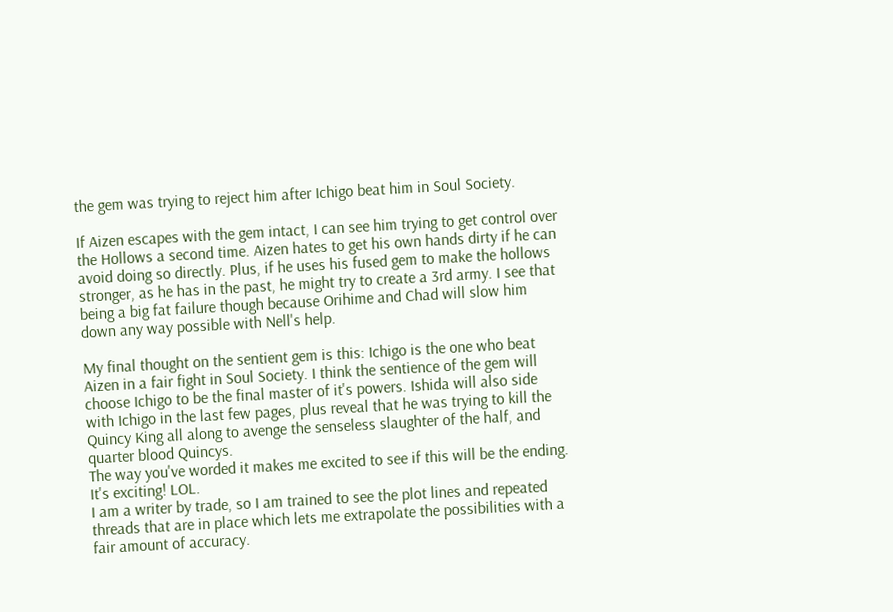the gem was trying to reject him after Ichigo beat him in Soul Society.

If Aizen escapes with the gem intact, I can see him trying to get control over the Hollows a second time. Aizen hates to get his own hands dirty if he can avoid doing so directly. Plus, if he uses his fused gem to make the hollows stronger, as he has in the past, he might try to create a 3rd army. I see that being a big fat failure though because Orihime and Chad will slow him down any way possible with Nell's help.

My final thought on the sentient gem is this: Ichigo is the one who beat Aizen in a fair fight in Soul Society. I think the sentience of the gem will choose Ichigo to be the final master of it's powers. Ishida will also side with Ichigo in the last few pages, plus reveal that he was trying to kill the Quincy King all along to avenge the senseless slaughter of the half, and quarter blood Quincys.
The way you've worded it makes me excited to see if this will be the ending. It's exciting! LOL.
I am a writer by trade, so I am trained to see the plot lines and repeated threads that are in place which lets me extrapolate the possibilities with a fair amount of accuracy.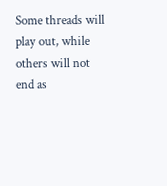Some threads will play out, while others will not end as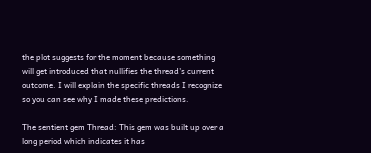the plot suggests for the moment because something will get introduced that nullifies the thread's current outcome. I will explain the specific threads I recognize so you can see why I made these predictions.

The sentient gem Thread: This gem was built up over a long period which indicates it has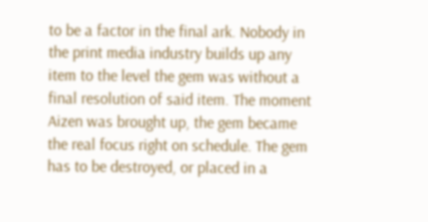to be a factor in the final ark. Nobody in the print media industry builds up any item to the level the gem was without a final resolution of said item. The moment Aizen was brought up, the gem became the real focus right on schedule. The gem has to be destroyed, or placed in a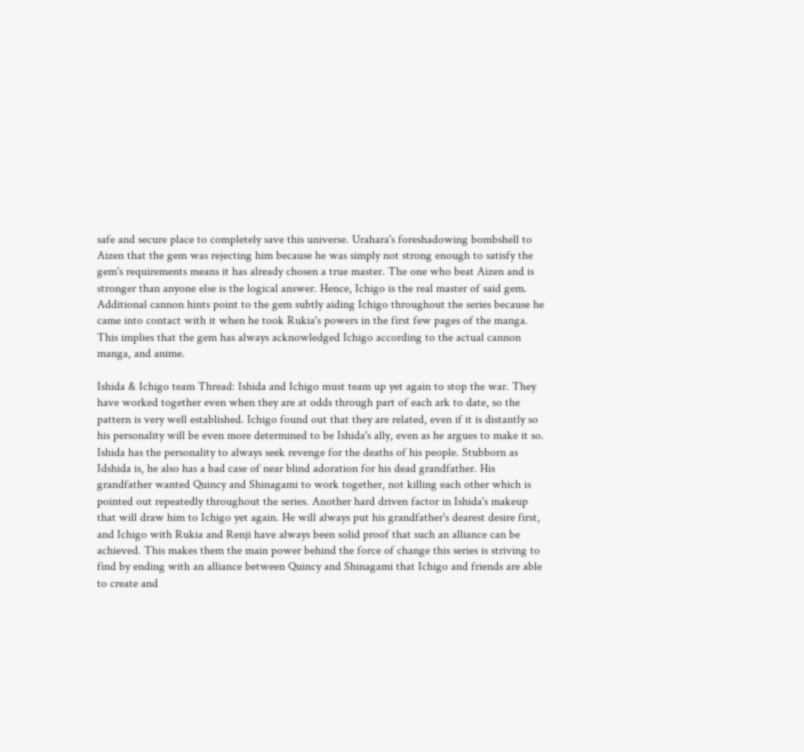safe and secure place to completely save this universe. Urahara's foreshadowing bombshell to Aizen that the gem was rejecting him because he was simply not strong enough to satisfy the gem's requirements means it has already chosen a true master. The one who beat Aizen and is stronger than anyone else is the logical answer. Hence, Ichigo is the real master of said gem. Additional cannon hints point to the gem subtly aiding Ichigo throughout the series because he came into contact with it when he took Rukia's powers in the first few pages of the manga. This implies that the gem has always acknowledged Ichigo according to the actual cannon manga, and anime.

Ishida & Ichigo team Thread: Ishida and Ichigo must team up yet again to stop the war. They have worked together even when they are at odds through part of each ark to date, so the pattern is very well established. Ichigo found out that they are related, even if it is distantly so his personality will be even more determined to be Ishida's ally, even as he argues to make it so. Ishida has the personality to always seek revenge for the deaths of his people. Stubborn as Idshida is, he also has a bad case of near blind adoration for his dead grandfather. His grandfather wanted Quincy and Shinagami to work together, not killing each other which is pointed out repeatedly throughout the series. Another hard driven factor in Ishida's makeup that will draw him to Ichigo yet again. He will always put his grandfather's dearest desire first, and Ichigo with Rukia and Renji have always been solid proof that such an alliance can be achieved. This makes them the main power behind the force of change this series is striving to find by ending with an alliance between Quincy and Shinagami that Ichigo and friends are able to create and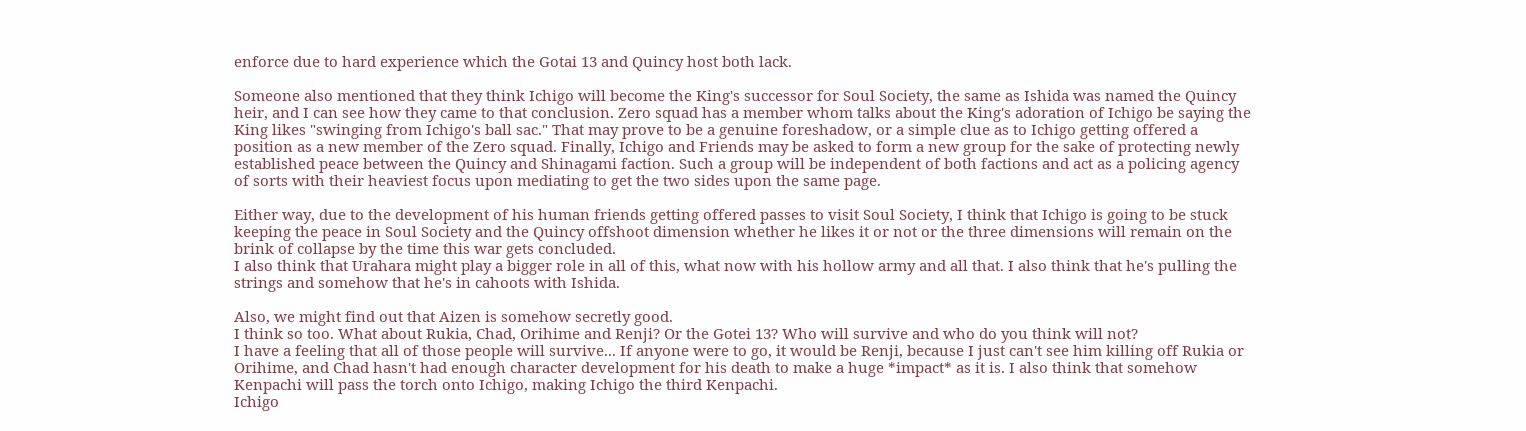enforce due to hard experience which the Gotai 13 and Quincy host both lack.

Someone also mentioned that they think Ichigo will become the King's successor for Soul Society, the same as Ishida was named the Quincy heir, and I can see how they came to that conclusion. Zero squad has a member whom talks about the King's adoration of Ichigo be saying the King likes "swinging from Ichigo's ball sac." That may prove to be a genuine foreshadow, or a simple clue as to Ichigo getting offered a position as a new member of the Zero squad. Finally, Ichigo and Friends may be asked to form a new group for the sake of protecting newly established peace between the Quincy and Shinagami faction. Such a group will be independent of both factions and act as a policing agency of sorts with their heaviest focus upon mediating to get the two sides upon the same page.

Either way, due to the development of his human friends getting offered passes to visit Soul Society, I think that Ichigo is going to be stuck keeping the peace in Soul Society and the Quincy offshoot dimension whether he likes it or not or the three dimensions will remain on the brink of collapse by the time this war gets concluded.
I also think that Urahara might play a bigger role in all of this, what now with his hollow army and all that. I also think that he's pulling the strings and somehow that he's in cahoots with Ishida.

Also, we might find out that Aizen is somehow secretly good.
I think so too. What about Rukia, Chad, Orihime and Renji? Or the Gotei 13? Who will survive and who do you think will not?
I have a feeling that all of those people will survive... If anyone were to go, it would be Renji, because I just can't see him killing off Rukia or Orihime, and Chad hasn't had enough character development for his death to make a huge *impact* as it is. I also think that somehow Kenpachi will pass the torch onto Ichigo, making Ichigo the third Kenpachi.
Ichigo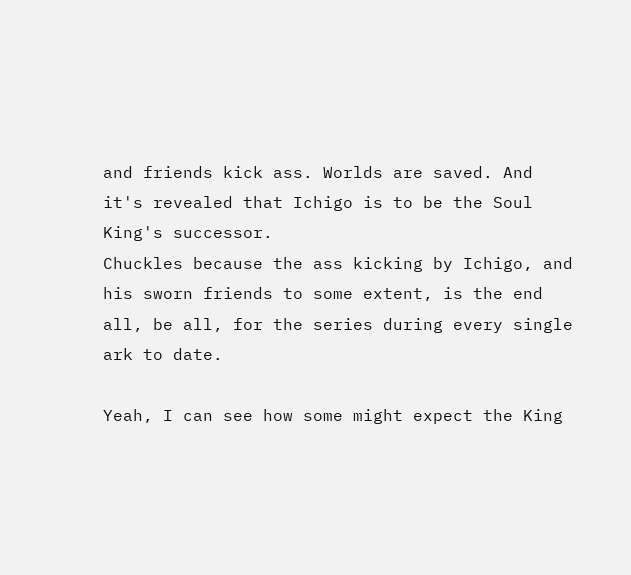and friends kick ass. Worlds are saved. And it's revealed that Ichigo is to be the Soul King's successor.
Chuckles because the ass kicking by Ichigo, and his sworn friends to some extent, is the end all, be all, for the series during every single ark to date.

Yeah, I can see how some might expect the King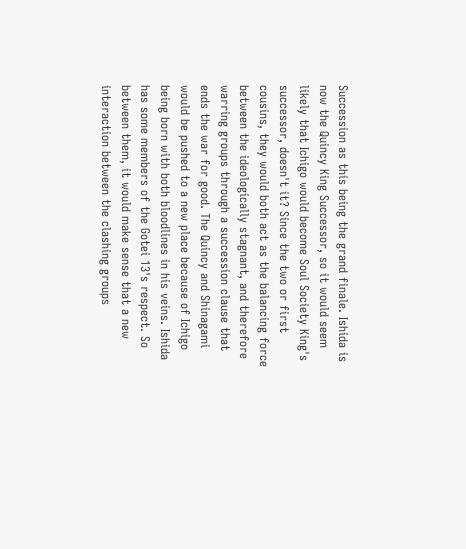Succession as this being the grand finale. Ishida is now the Quincy King Successor, so it would seem likely that Ichigo would become Soul Society King's successor, doesn't it? Since the two or first cousins, they would both act as the balancing force between the ideologically stagnant, and therefore warring groups through a succession clause that ends the war for good. The Quincy and Shinagami would be pushed to a new place because of Ichigo being born with both bloodlines in his veins. Ishida has some members of the Gotei 13's respect. So between them, it would make sense that a new interaction between the clashing groups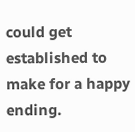could get established to make for a happy ending.